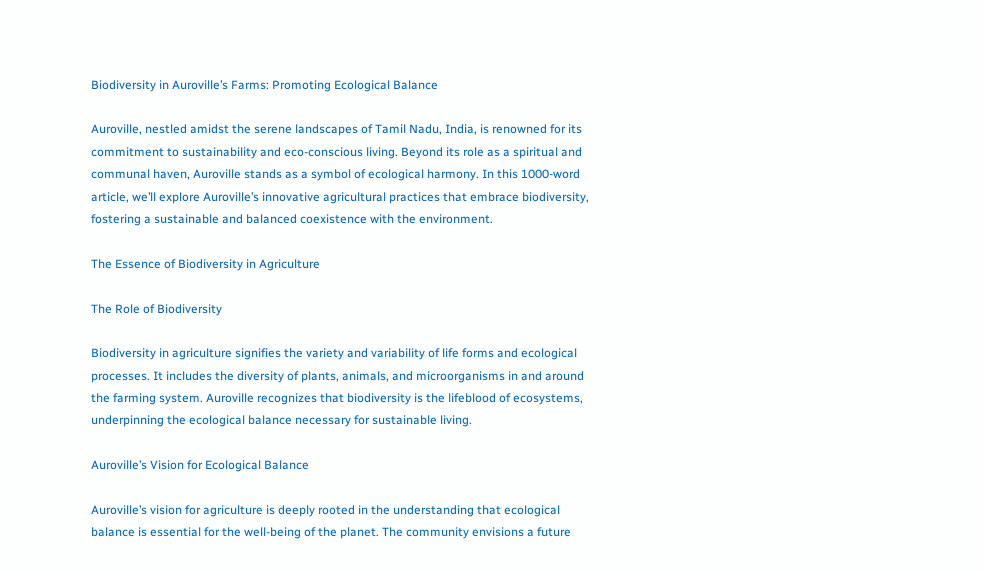Biodiversity in Auroville’s Farms: Promoting Ecological Balance

Auroville, nestled amidst the serene landscapes of Tamil Nadu, India, is renowned for its commitment to sustainability and eco-conscious living. Beyond its role as a spiritual and communal haven, Auroville stands as a symbol of ecological harmony. In this 1000-word article, we’ll explore Auroville’s innovative agricultural practices that embrace biodiversity, fostering a sustainable and balanced coexistence with the environment.

The Essence of Biodiversity in Agriculture

The Role of Biodiversity

Biodiversity in agriculture signifies the variety and variability of life forms and ecological processes. It includes the diversity of plants, animals, and microorganisms in and around the farming system. Auroville recognizes that biodiversity is the lifeblood of ecosystems, underpinning the ecological balance necessary for sustainable living.

Auroville’s Vision for Ecological Balance

Auroville’s vision for agriculture is deeply rooted in the understanding that ecological balance is essential for the well-being of the planet. The community envisions a future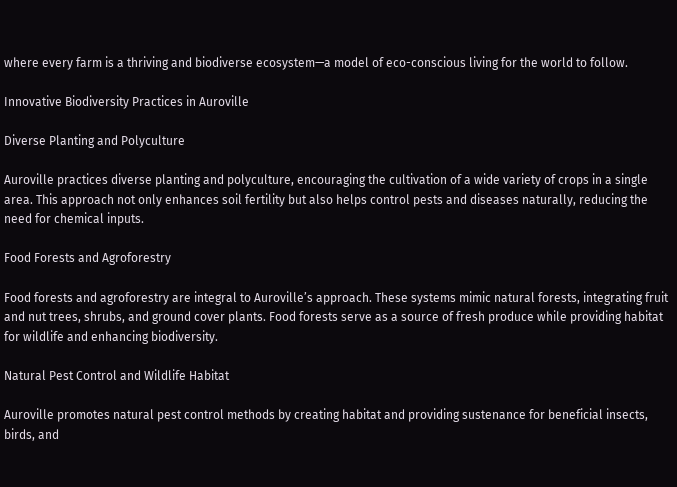where every farm is a thriving and biodiverse ecosystem—a model of eco-conscious living for the world to follow.

Innovative Biodiversity Practices in Auroville

Diverse Planting and Polyculture

Auroville practices diverse planting and polyculture, encouraging the cultivation of a wide variety of crops in a single area. This approach not only enhances soil fertility but also helps control pests and diseases naturally, reducing the need for chemical inputs.

Food Forests and Agroforestry

Food forests and agroforestry are integral to Auroville’s approach. These systems mimic natural forests, integrating fruit and nut trees, shrubs, and ground cover plants. Food forests serve as a source of fresh produce while providing habitat for wildlife and enhancing biodiversity.

Natural Pest Control and Wildlife Habitat

Auroville promotes natural pest control methods by creating habitat and providing sustenance for beneficial insects, birds, and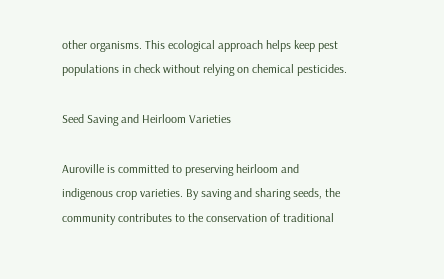other organisms. This ecological approach helps keep pest populations in check without relying on chemical pesticides.

Seed Saving and Heirloom Varieties

Auroville is committed to preserving heirloom and indigenous crop varieties. By saving and sharing seeds, the community contributes to the conservation of traditional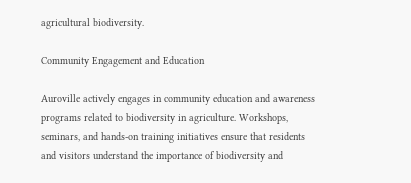agricultural biodiversity.

Community Engagement and Education

Auroville actively engages in community education and awareness programs related to biodiversity in agriculture. Workshops, seminars, and hands-on training initiatives ensure that residents and visitors understand the importance of biodiversity and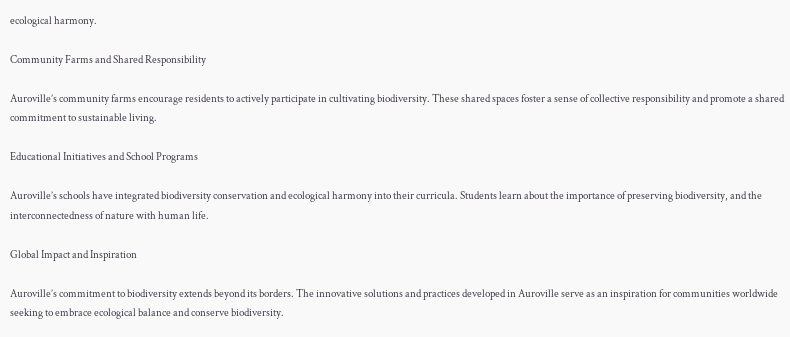ecological harmony.

Community Farms and Shared Responsibility

Auroville’s community farms encourage residents to actively participate in cultivating biodiversity. These shared spaces foster a sense of collective responsibility and promote a shared commitment to sustainable living.

Educational Initiatives and School Programs

Auroville’s schools have integrated biodiversity conservation and ecological harmony into their curricula. Students learn about the importance of preserving biodiversity, and the interconnectedness of nature with human life.

Global Impact and Inspiration

Auroville’s commitment to biodiversity extends beyond its borders. The innovative solutions and practices developed in Auroville serve as an inspiration for communities worldwide seeking to embrace ecological balance and conserve biodiversity.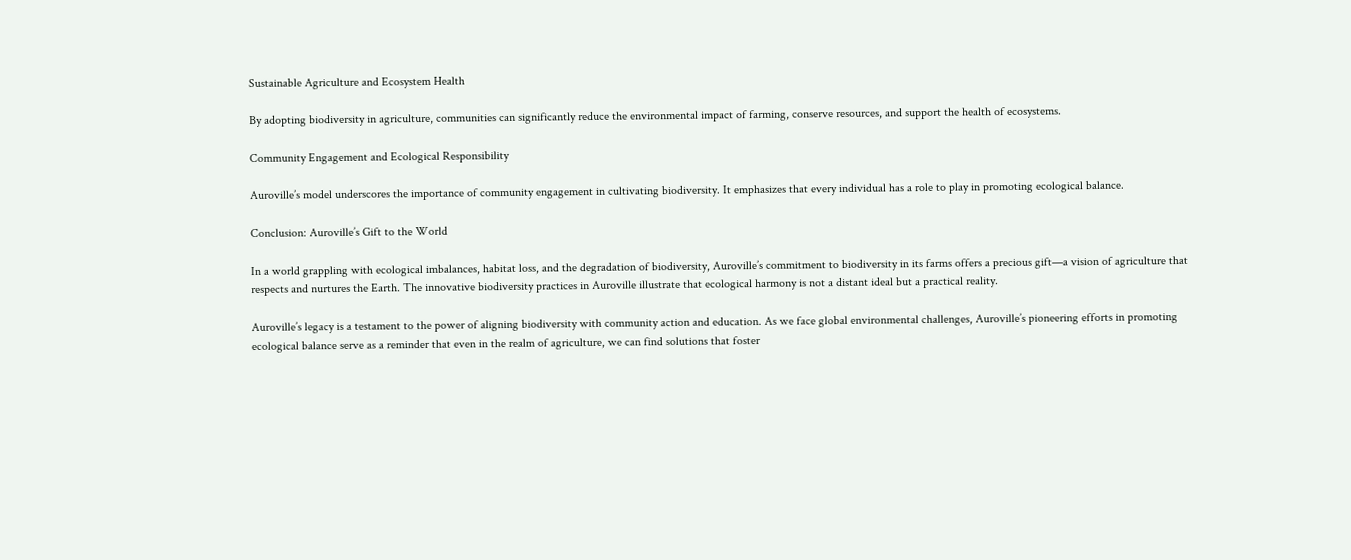Sustainable Agriculture and Ecosystem Health

By adopting biodiversity in agriculture, communities can significantly reduce the environmental impact of farming, conserve resources, and support the health of ecosystems.

Community Engagement and Ecological Responsibility

Auroville’s model underscores the importance of community engagement in cultivating biodiversity. It emphasizes that every individual has a role to play in promoting ecological balance.

Conclusion: Auroville’s Gift to the World

In a world grappling with ecological imbalances, habitat loss, and the degradation of biodiversity, Auroville’s commitment to biodiversity in its farms offers a precious gift—a vision of agriculture that respects and nurtures the Earth. The innovative biodiversity practices in Auroville illustrate that ecological harmony is not a distant ideal but a practical reality.

Auroville’s legacy is a testament to the power of aligning biodiversity with community action and education. As we face global environmental challenges, Auroville’s pioneering efforts in promoting ecological balance serve as a reminder that even in the realm of agriculture, we can find solutions that foster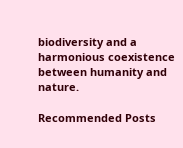biodiversity and a harmonious coexistence between humanity and nature.

Recommended Posts